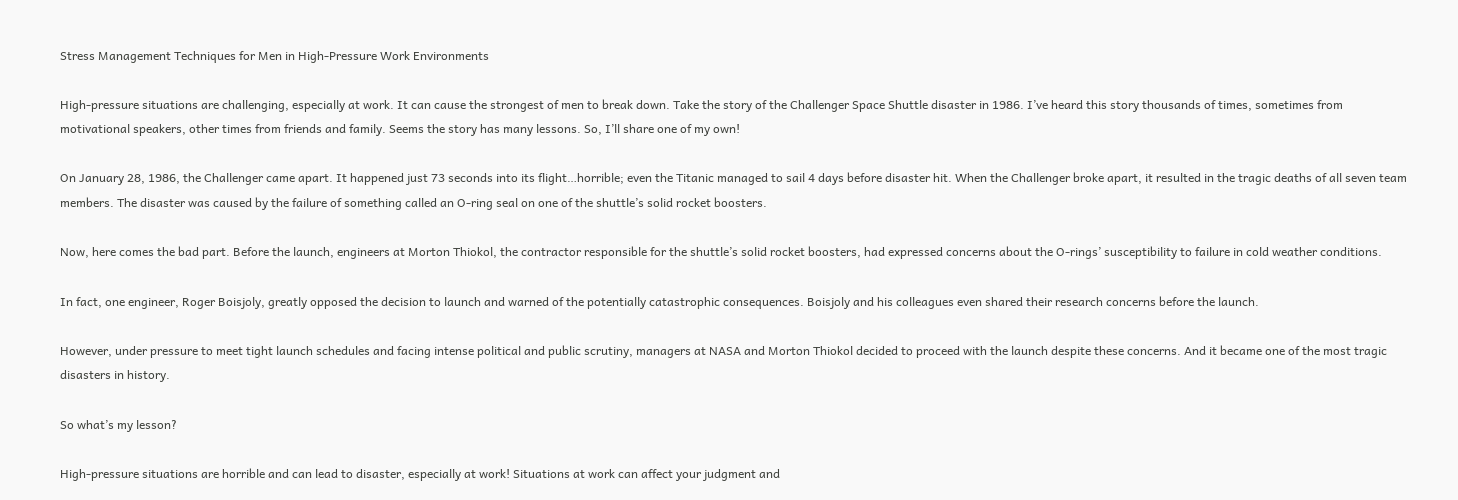Stress Management Techniques for Men in High-Pressure Work Environments

High-pressure situations are challenging, especially at work. It can cause the strongest of men to break down. Take the story of the Challenger Space Shuttle disaster in 1986. I’ve heard this story thousands of times, sometimes from motivational speakers, other times from friends and family. Seems the story has many lessons. So, I’ll share one of my own!

On January 28, 1986, the Challenger came apart. It happened just 73 seconds into its flight…horrible; even the Titanic managed to sail 4 days before disaster hit. When the Challenger broke apart, it resulted in the tragic deaths of all seven team members. The disaster was caused by the failure of something called an O-ring seal on one of the shuttle’s solid rocket boosters.

Now, here comes the bad part. Before the launch, engineers at Morton Thiokol, the contractor responsible for the shuttle’s solid rocket boosters, had expressed concerns about the O-rings’ susceptibility to failure in cold weather conditions.

In fact, one engineer, Roger Boisjoly, greatly opposed the decision to launch and warned of the potentially catastrophic consequences. Boisjoly and his colleagues even shared their research concerns before the launch.

However, under pressure to meet tight launch schedules and facing intense political and public scrutiny, managers at NASA and Morton Thiokol decided to proceed with the launch despite these concerns. And it became one of the most tragic disasters in history.

So what’s my lesson?

High-pressure situations are horrible and can lead to disaster, especially at work! Situations at work can affect your judgment and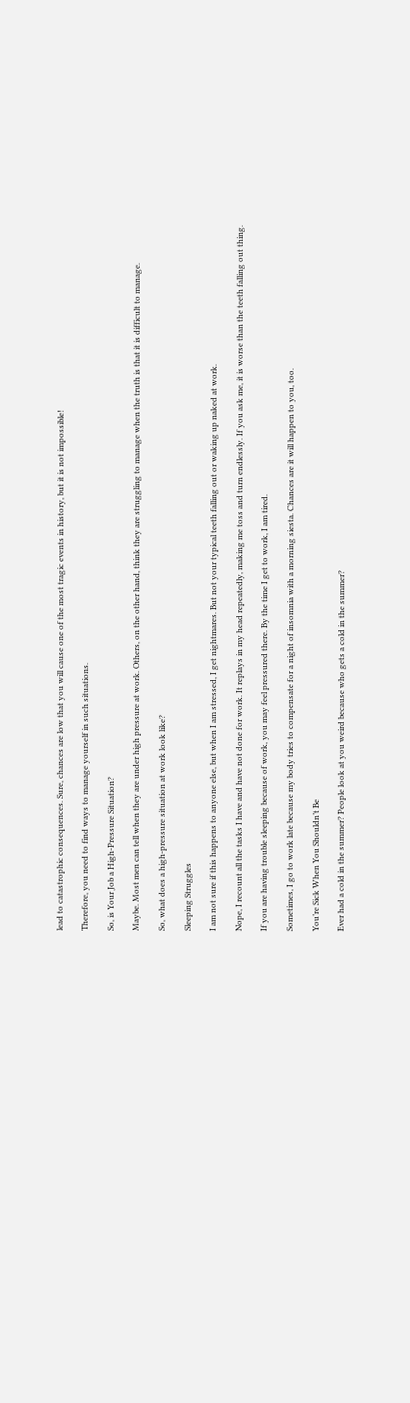lead to catastrophic consequences. Sure, chances are low that you will cause one of the most tragic events in history, but it is not impossible!

Therefore, you need to find ways to manage yourself in such situations.

So, is Your Job a High-Pressure Situation?

Maybe. Most men can tell when they are under high pressure at work. Others, on the other hand, think they are struggling to manage when the truth is that it is difficult to manage.

So, what does a high-pressure situation at work look like?

Sleeping Struggles

I am not sure if this happens to anyone else, but when I am stressed, I get nightmares. But not your typical teeth falling out or waking up naked at work.

Nope, I recount all the tasks I have and have not done for work. It replays in my head repeatedly, making me toss and turn endlessly. If you ask me, it is worse than the teeth falling out thing.

If you are having trouble sleeping because of work, you may feel pressured there. By the time I get to work, I am tired.

Sometimes, I go to work late because my body tries to compensate for a night of insomnia with a morning siesta. Chances are it will happen to you, too.

You’re Sick When You Shouldn’t Be

Ever had a cold in the summer? People look at you weird because who gets a cold in the summer?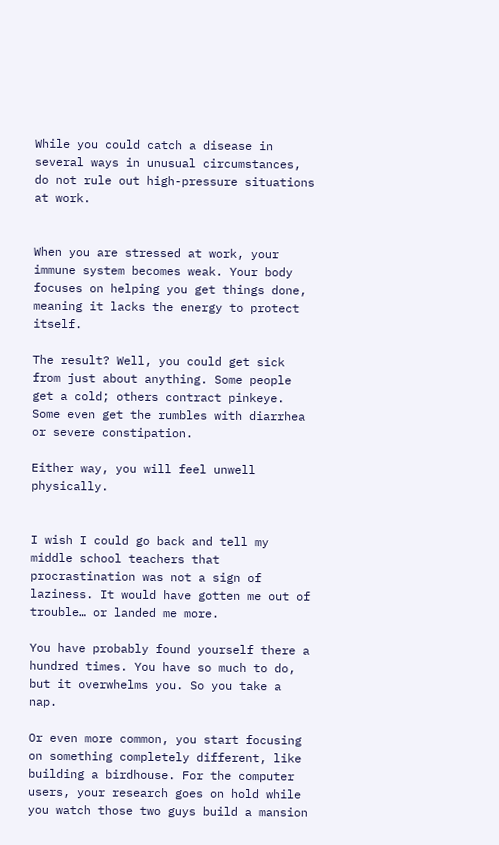While you could catch a disease in several ways in unusual circumstances, do not rule out high-pressure situations at work.


When you are stressed at work, your immune system becomes weak. Your body focuses on helping you get things done, meaning it lacks the energy to protect itself.

The result? Well, you could get sick from just about anything. Some people get a cold; others contract pinkeye. Some even get the rumbles with diarrhea or severe constipation.

Either way, you will feel unwell physically.


I wish I could go back and tell my middle school teachers that procrastination was not a sign of laziness. It would have gotten me out of trouble… or landed me more.

You have probably found yourself there a hundred times. You have so much to do, but it overwhelms you. So you take a nap.

Or even more common, you start focusing on something completely different, like building a birdhouse. For the computer users, your research goes on hold while you watch those two guys build a mansion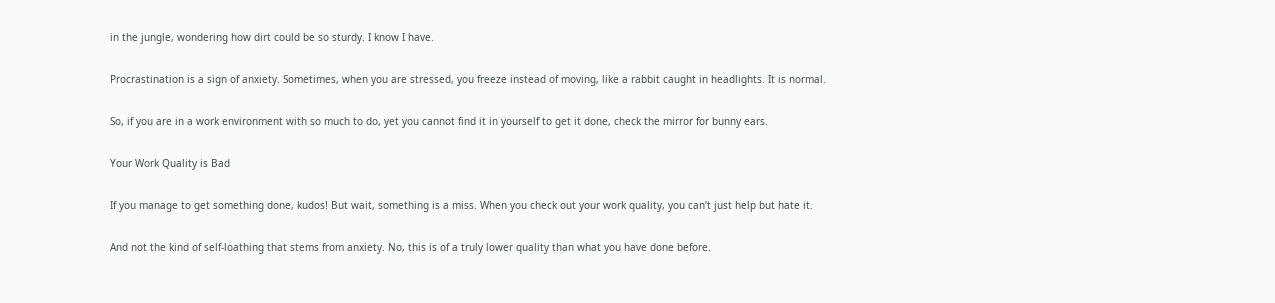in the jungle, wondering how dirt could be so sturdy. I know I have.

Procrastination is a sign of anxiety. Sometimes, when you are stressed, you freeze instead of moving, like a rabbit caught in headlights. It is normal.

So, if you are in a work environment with so much to do, yet you cannot find it in yourself to get it done, check the mirror for bunny ears.

Your Work Quality is Bad

If you manage to get something done, kudos! But wait, something is a miss. When you check out your work quality, you can’t just help but hate it.

And not the kind of self-loathing that stems from anxiety. No, this is of a truly lower quality than what you have done before.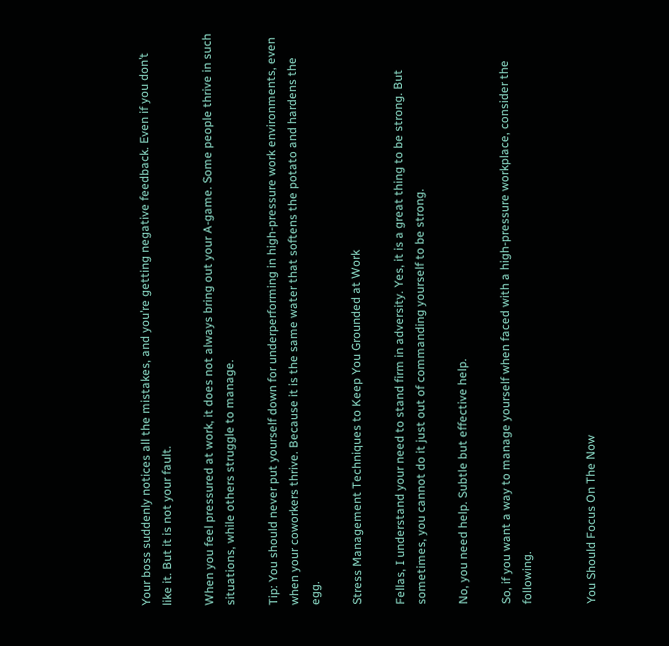Your boss suddenly notices all the mistakes, and you’re getting negative feedback. Even if you don’t like it. But it is not your fault.

When you feel pressured at work, it does not always bring out your A-game. Some people thrive in such situations, while others struggle to manage.

Tip: You should never put yourself down for underperforming in high-pressure work environments, even when your coworkers thrive. Because it is the same water that softens the potato and hardens the egg.

Stress Management Techniques to Keep You Grounded at Work

Fellas, I understand your need to stand firm in adversity. Yes, it is a great thing to be strong. But sometimes, you cannot do it just out of commanding yourself to be strong.

No, you need help. Subtle but effective help.

So, if you want a way to manage yourself when faced with a high-pressure workplace, consider the following.


You Should Focus On The Now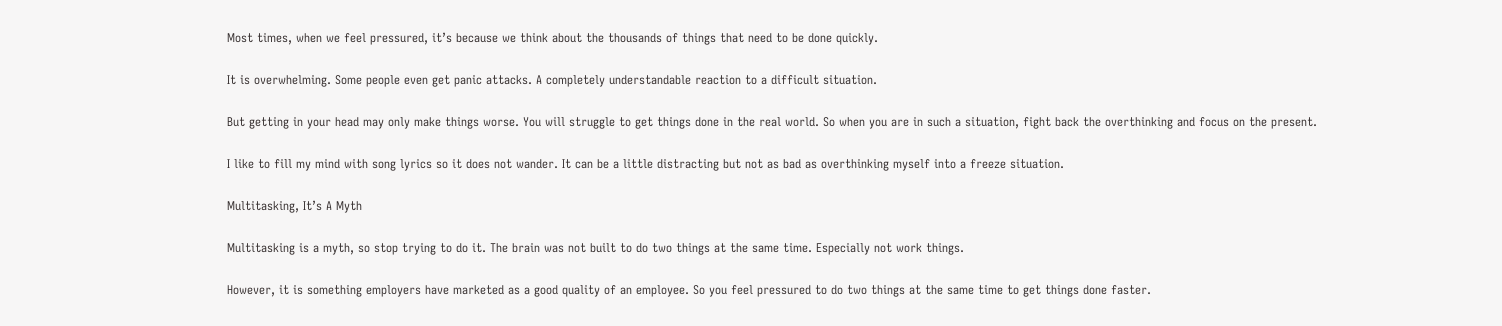Most times, when we feel pressured, it’s because we think about the thousands of things that need to be done quickly.

It is overwhelming. Some people even get panic attacks. A completely understandable reaction to a difficult situation.

But getting in your head may only make things worse. You will struggle to get things done in the real world. So when you are in such a situation, fight back the overthinking and focus on the present.

I like to fill my mind with song lyrics so it does not wander. It can be a little distracting but not as bad as overthinking myself into a freeze situation.

Multitasking, It’s A Myth

Multitasking is a myth, so stop trying to do it. The brain was not built to do two things at the same time. Especially not work things.

However, it is something employers have marketed as a good quality of an employee. So you feel pressured to do two things at the same time to get things done faster.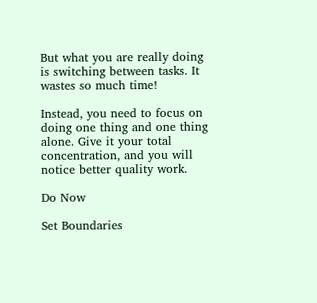But what you are really doing is switching between tasks. It wastes so much time!

Instead, you need to focus on doing one thing and one thing alone. Give it your total concentration, and you will notice better quality work.

Do Now

Set Boundaries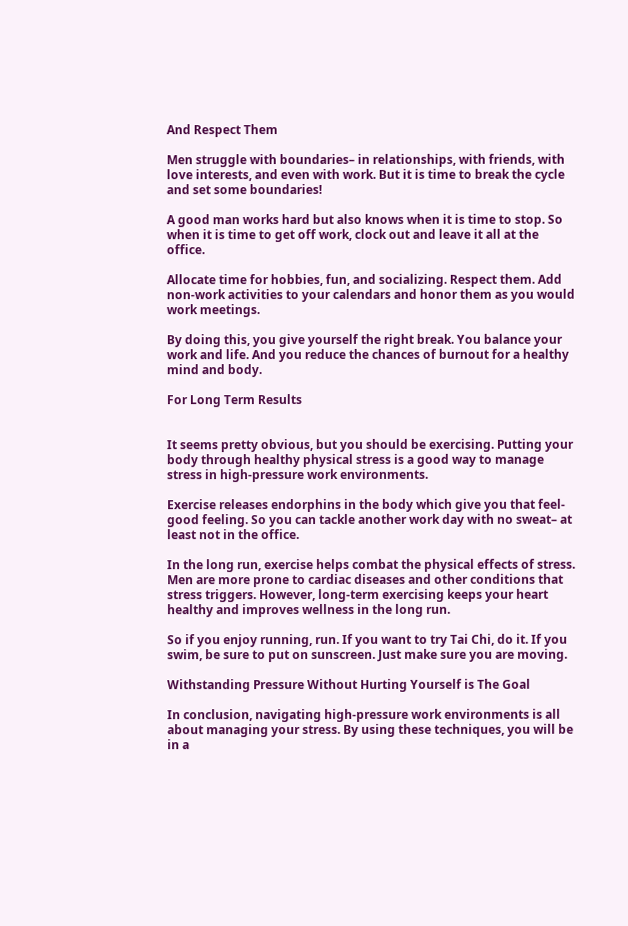And Respect Them

Men struggle with boundaries– in relationships, with friends, with love interests, and even with work. But it is time to break the cycle and set some boundaries!

A good man works hard but also knows when it is time to stop. So when it is time to get off work, clock out and leave it all at the office.

Allocate time for hobbies, fun, and socializing. Respect them. Add non-work activities to your calendars and honor them as you would work meetings.

By doing this, you give yourself the right break. You balance your work and life. And you reduce the chances of burnout for a healthy mind and body.

For Long Term Results


It seems pretty obvious, but you should be exercising. Putting your body through healthy physical stress is a good way to manage stress in high-pressure work environments.

Exercise releases endorphins in the body which give you that feel-good feeling. So you can tackle another work day with no sweat– at least not in the office.

In the long run, exercise helps combat the physical effects of stress. Men are more prone to cardiac diseases and other conditions that stress triggers. However, long-term exercising keeps your heart healthy and improves wellness in the long run.

So if you enjoy running, run. If you want to try Tai Chi, do it. If you swim, be sure to put on sunscreen. Just make sure you are moving.

Withstanding Pressure Without Hurting Yourself is The Goal

In conclusion, navigating high-pressure work environments is all about managing your stress. By using these techniques, you will be in a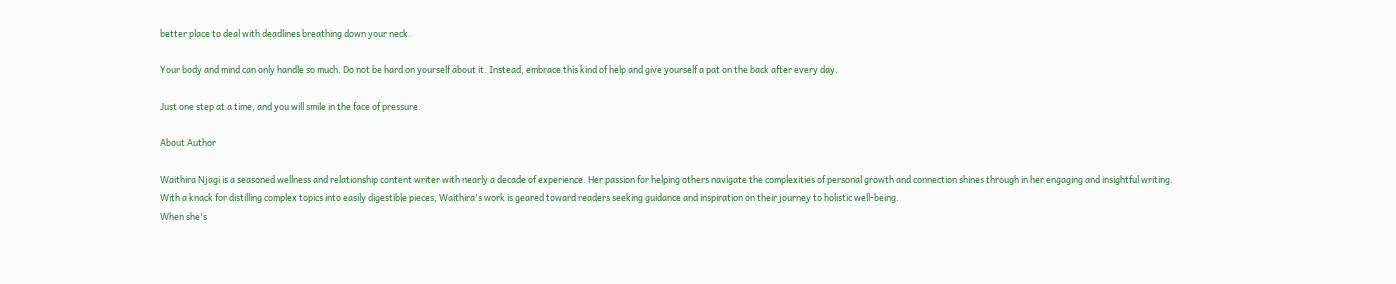better place to deal with deadlines breathing down your neck.

Your body and mind can only handle so much. Do not be hard on yourself about it. Instead, embrace this kind of help and give yourself a pat on the back after every day.

Just one step at a time, and you will smile in the face of pressure.

About Author

Waithira Njagi is a seasoned wellness and relationship content writer with nearly a decade of experience. Her passion for helping others navigate the complexities of personal growth and connection shines through in her engaging and insightful writing.
With a knack for distilling complex topics into easily digestible pieces, Waithira's work is geared toward readers seeking guidance and inspiration on their journey to holistic well-being.
When she's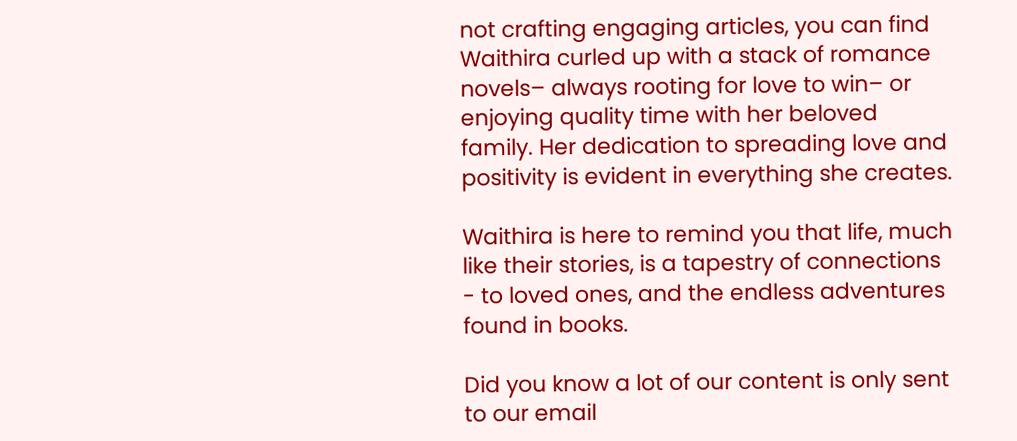not crafting engaging articles, you can find Waithira curled up with a stack of romance novels– always rooting for love to win– or enjoying quality time with her beloved family. Her dedication to spreading love and positivity is evident in everything she creates.

Waithira is here to remind you that life, much like their stories, is a tapestry of connections - to loved ones, and the endless adventures found in books.

Did you know a lot of our content is only sent to our email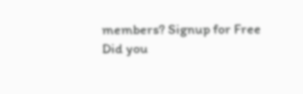members? Signup for Free
Did you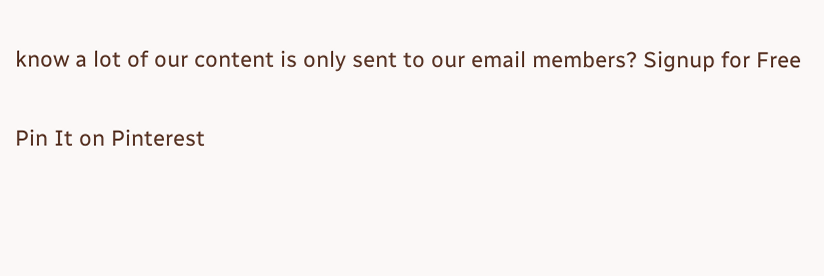know a lot of our content is only sent to our email members? Signup for Free

Pin It on Pinterest